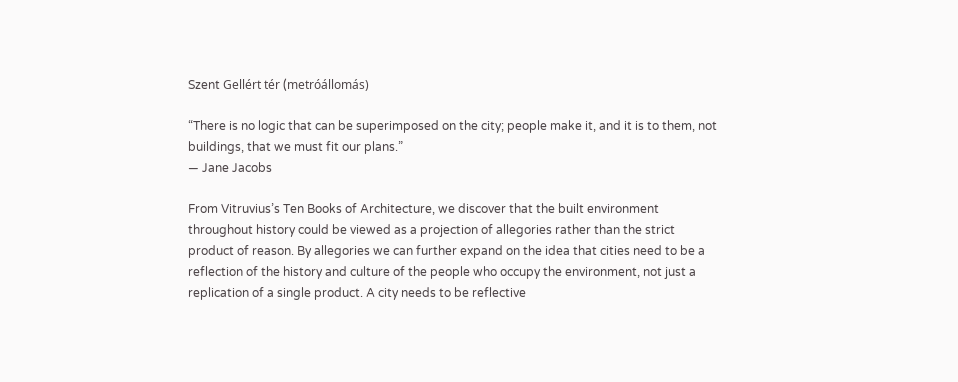Szent Gellért tér (metróállomás)

“There is no logic that can be superimposed on the city; people make it, and it is to them, not buildings, that we must fit our plans.”
― Jane Jacobs

From Vitruvius’s Ten Books of Architecture, we discover that the built environment throughout history could be viewed as a projection of allegories rather than the strict product of reason. By allegories we can further expand on the idea that cities need to be a reflection of the history and culture of the people who occupy the environment, not just a replication of a single product. A city needs to be reflective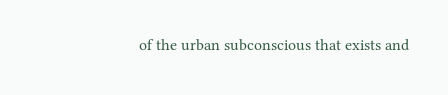of the urban subconscious that exists and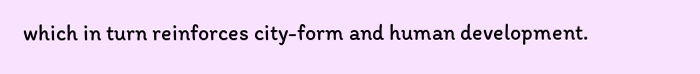which in turn reinforces city-form and human development.